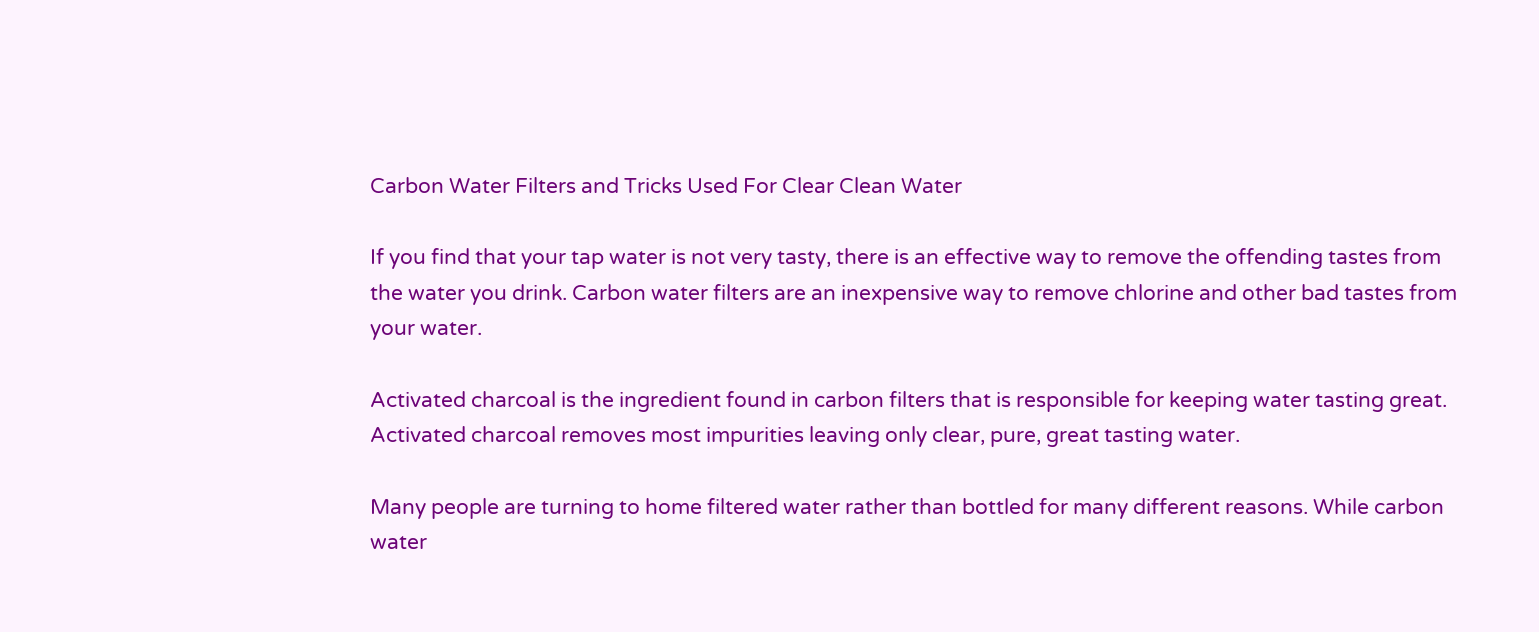Carbon Water Filters and Tricks Used For Clear Clean Water

If you find that your tap water is not very tasty, there is an effective way to remove the offending tastes from the water you drink. Carbon water filters are an inexpensive way to remove chlorine and other bad tastes from your water.

Activated charcoal is the ingredient found in carbon filters that is responsible for keeping water tasting great. Activated charcoal removes most impurities leaving only clear, pure, great tasting water.

Many people are turning to home filtered water rather than bottled for many different reasons. While carbon water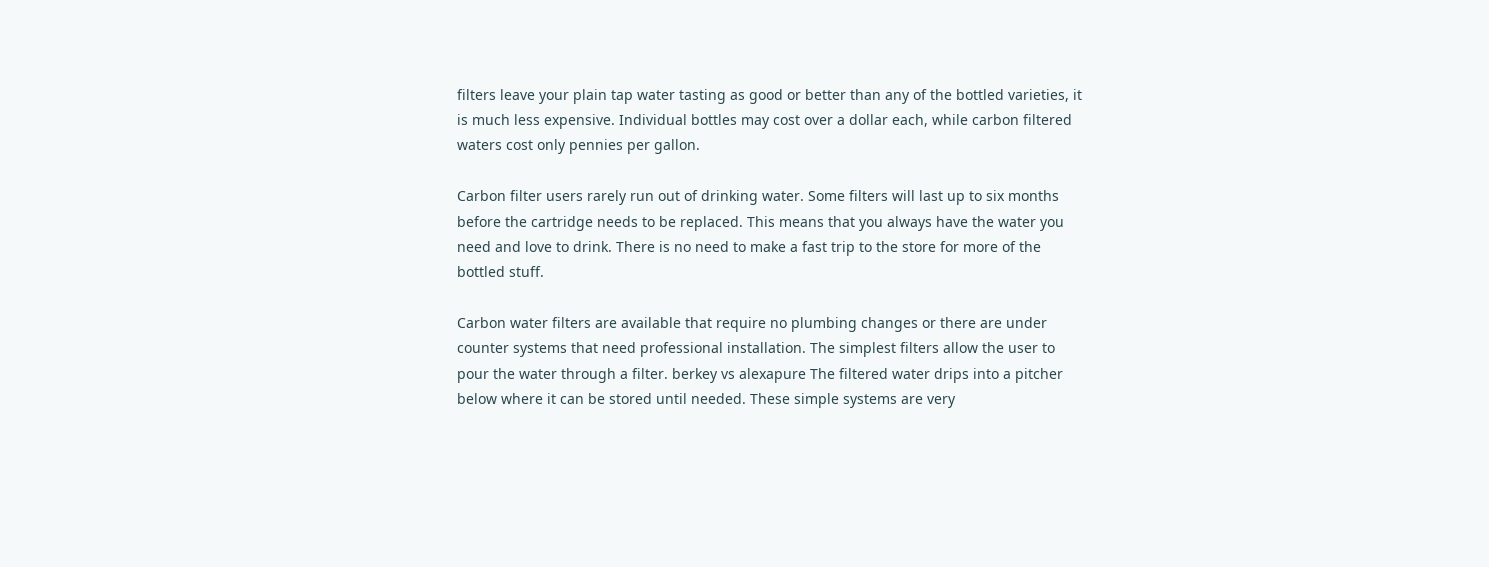filters leave your plain tap water tasting as good or better than any of the bottled varieties, it is much less expensive. Individual bottles may cost over a dollar each, while carbon filtered waters cost only pennies per gallon.

Carbon filter users rarely run out of drinking water. Some filters will last up to six months before the cartridge needs to be replaced. This means that you always have the water you need and love to drink. There is no need to make a fast trip to the store for more of the bottled stuff.

Carbon water filters are available that require no plumbing changes or there are under counter systems that need professional installation. The simplest filters allow the user to pour the water through a filter. berkey vs alexapure The filtered water drips into a pitcher below where it can be stored until needed. These simple systems are very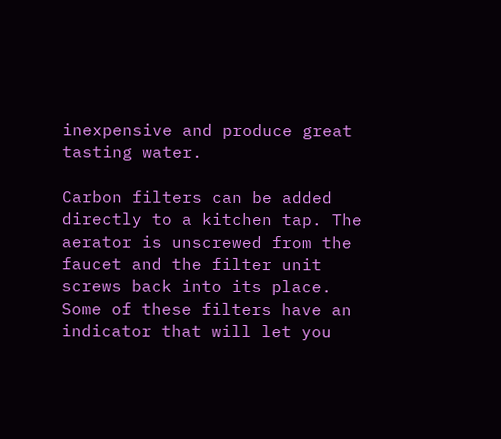inexpensive and produce great tasting water.

Carbon filters can be added directly to a kitchen tap. The aerator is unscrewed from the faucet and the filter unit screws back into its place. Some of these filters have an indicator that will let you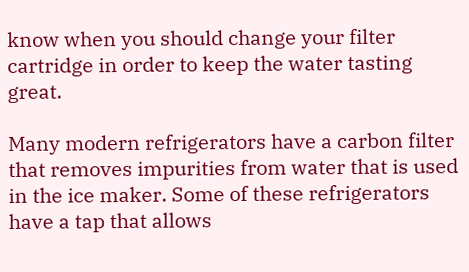know when you should change your filter cartridge in order to keep the water tasting great.

Many modern refrigerators have a carbon filter that removes impurities from water that is used in the ice maker. Some of these refrigerators have a tap that allows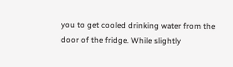you to get cooled drinking water from the door of the fridge. While slightly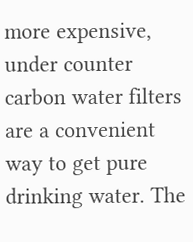more expensive, under counter carbon water filters are a convenient way to get pure drinking water. The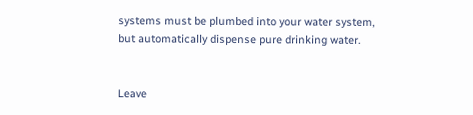systems must be plumbed into your water system, but automatically dispense pure drinking water.


Leave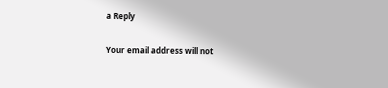a Reply

Your email address will not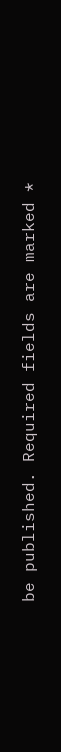be published. Required fields are marked *